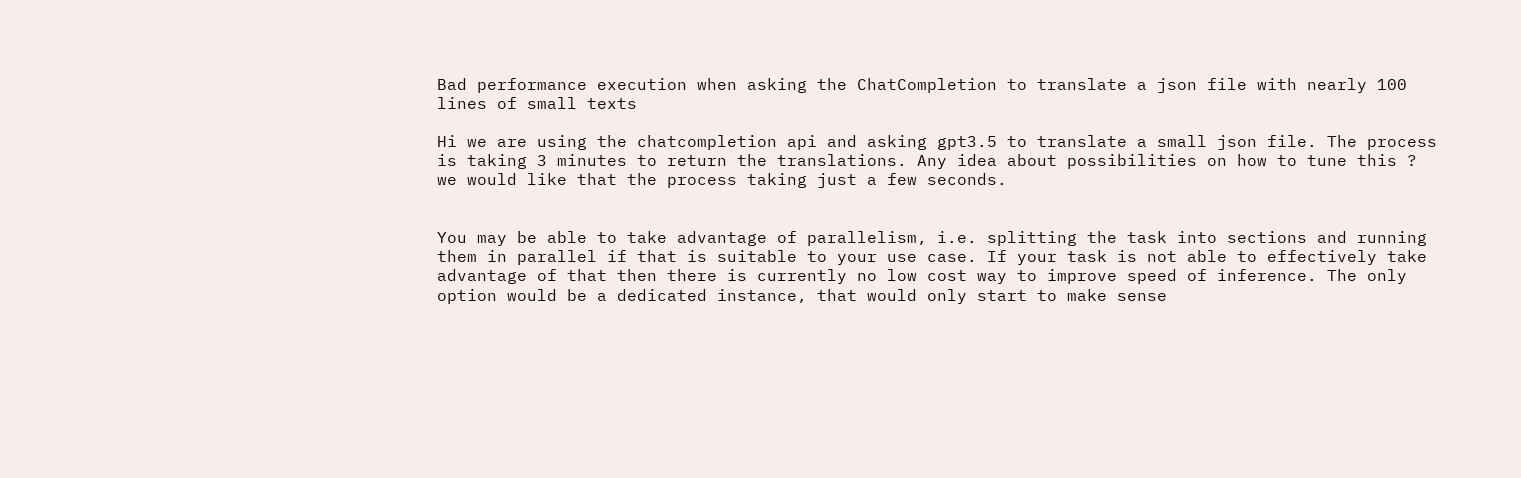Bad performance execution when asking the ChatCompletion to translate a json file with nearly 100 lines of small texts

Hi we are using the chatcompletion api and asking gpt3.5 to translate a small json file. The process is taking 3 minutes to return the translations. Any idea about possibilities on how to tune this ? we would like that the process taking just a few seconds.


You may be able to take advantage of parallelism, i.e. splitting the task into sections and running them in parallel if that is suitable to your use case. If your task is not able to effectively take advantage of that then there is currently no low cost way to improve speed of inference. The only option would be a dedicated instance, that would only start to make sense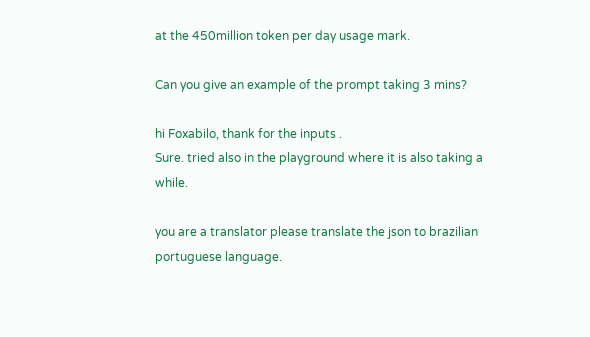at the 450million token per day usage mark.

Can you give an example of the prompt taking 3 mins?

hi Foxabilo, thank for the inputs .
Sure. tried also in the playground where it is also taking a while.

you are a translator please translate the json to brazilian portuguese language.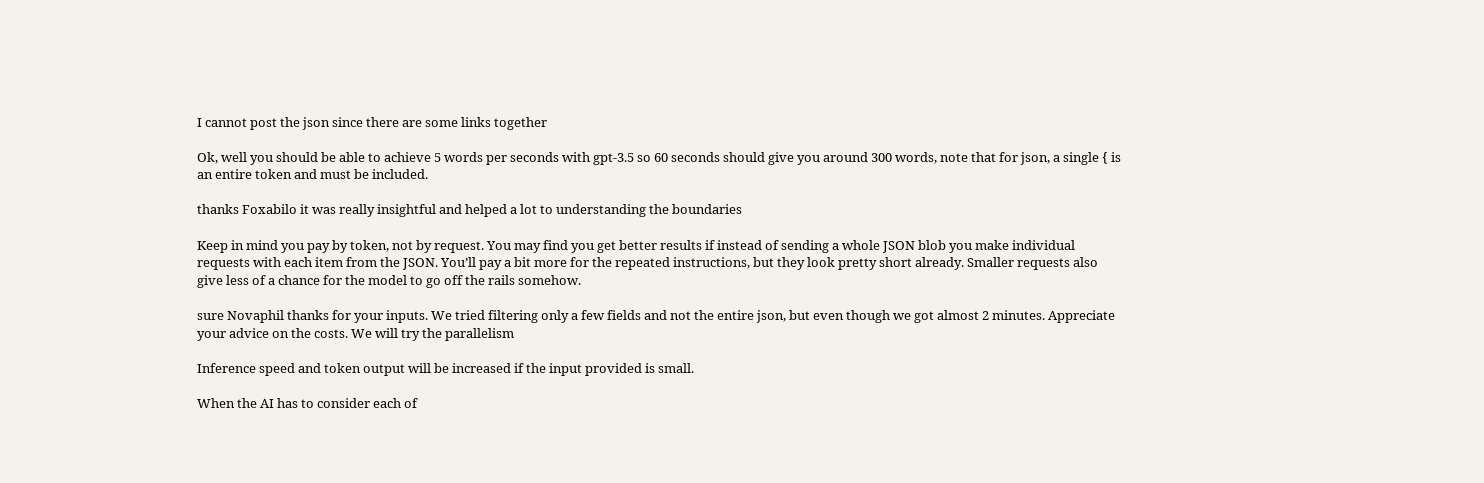I cannot post the json since there are some links together

Ok, well you should be able to achieve 5 words per seconds with gpt-3.5 so 60 seconds should give you around 300 words, note that for json, a single { is an entire token and must be included.

thanks Foxabilo it was really insightful and helped a lot to understanding the boundaries

Keep in mind you pay by token, not by request. You may find you get better results if instead of sending a whole JSON blob you make individual requests with each item from the JSON. You’ll pay a bit more for the repeated instructions, but they look pretty short already. Smaller requests also give less of a chance for the model to go off the rails somehow.

sure Novaphil thanks for your inputs. We tried filtering only a few fields and not the entire json, but even though we got almost 2 minutes. Appreciate your advice on the costs. We will try the parallelism

Inference speed and token output will be increased if the input provided is small.

When the AI has to consider each of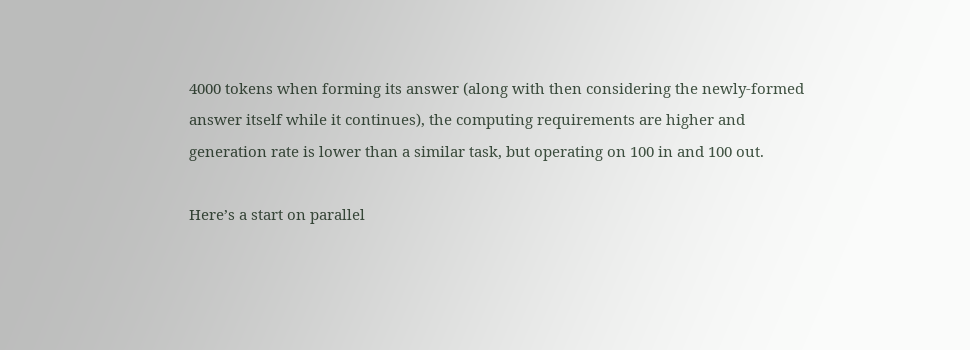4000 tokens when forming its answer (along with then considering the newly-formed answer itself while it continues), the computing requirements are higher and generation rate is lower than a similar task, but operating on 100 in and 100 out.

Here’s a start on parallel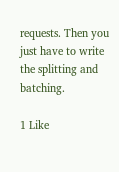requests. Then you just have to write the splitting and batching.

1 Like